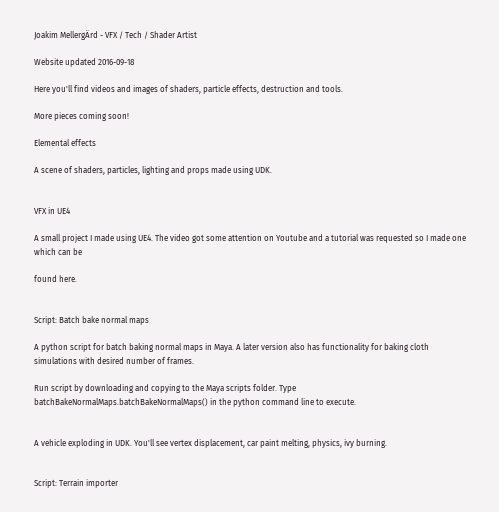Joakim MellergÄrd - VFX / Tech / Shader Artist

Website updated 2016-09-18

Here you'll find videos and images of shaders, particle effects, destruction and tools.

More pieces coming soon!

Elemental effects

A scene of shaders, particles, lighting and props made using UDK.


VFX in UE4

A small project I made using UE4. The video got some attention on Youtube and a tutorial was requested so I made one which can be

found here.


Script: Batch bake normal maps

A python script for batch baking normal maps in Maya. A later version also has functionality for baking cloth simulations with desired number of frames.

Run script by downloading and copying to the Maya scripts folder. Type batchBakeNormalMaps.batchBakeNormalMaps() in the python command line to execute.


A vehicle exploding in UDK. You'll see vertex displacement, car paint melting, physics, ivy burning.


Script: Terrain importer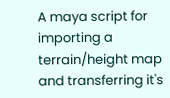A maya script for importing a terrain/height map and transferring it's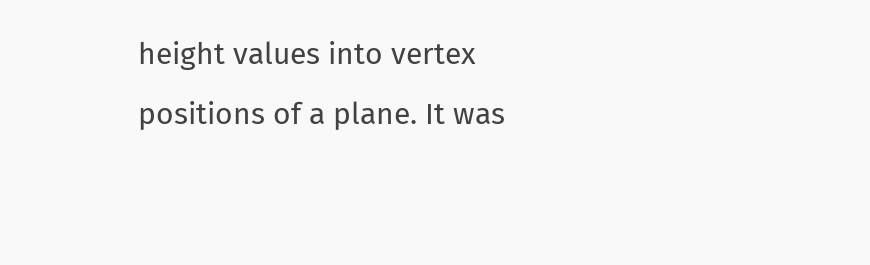height values into vertex positions of a plane. It was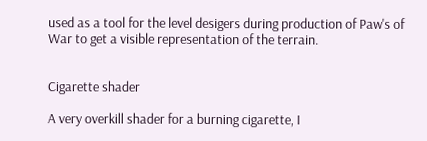used as a tool for the level desigers during production of Paw's of War to get a visible representation of the terrain.


Cigarette shader

A very overkill shader for a burning cigarette, I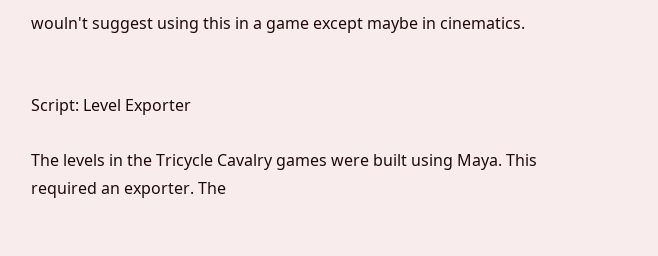wouln't suggest using this in a game except maybe in cinematics.


Script: Level Exporter

The levels in the Tricycle Cavalry games were built using Maya. This required an exporter. The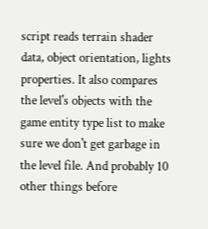script reads terrain shader data, object orientation, lights properties. It also compares the level's objects with the game entity type list to make sure we don't get garbage in the level file. And probably 10 other things before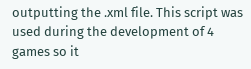outputting the .xml file. This script was used during the development of 4 games so it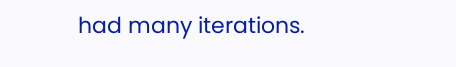had many iterations.